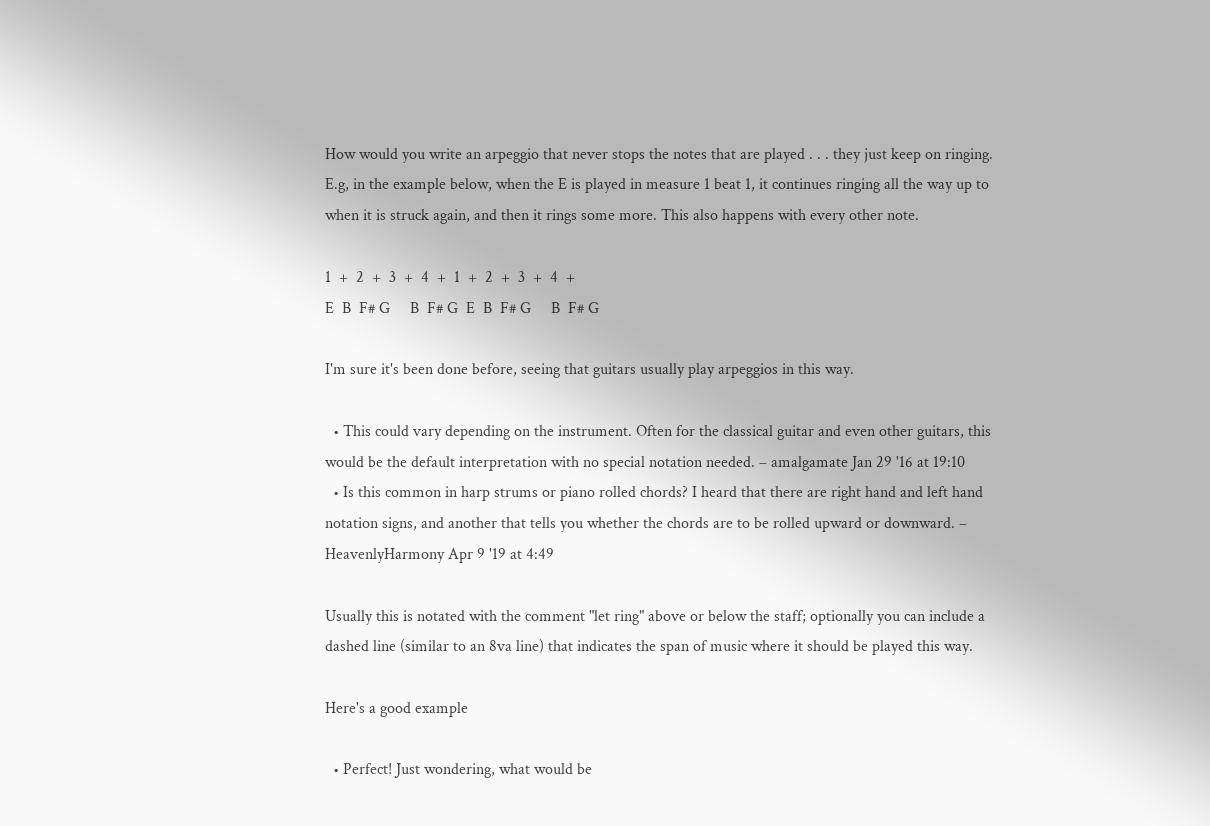How would you write an arpeggio that never stops the notes that are played . . . they just keep on ringing. E.g, in the example below, when the E is played in measure 1 beat 1, it continues ringing all the way up to when it is struck again, and then it rings some more. This also happens with every other note.

1  +  2  +  3  +  4  +  1  +  2  +  3  +  4  +
E  B  F# G     B  F# G  E  B  F# G     B  F# G

I'm sure it's been done before, seeing that guitars usually play arpeggios in this way.

  • This could vary depending on the instrument. Often for the classical guitar and even other guitars, this would be the default interpretation with no special notation needed. – amalgamate Jan 29 '16 at 19:10
  • Is this common in harp strums or piano rolled chords? I heard that there are right hand and left hand notation signs, and another that tells you whether the chords are to be rolled upward or downward. – HeavenlyHarmony Apr 9 '19 at 4:49

Usually this is notated with the comment "let ring" above or below the staff; optionally you can include a dashed line (similar to an 8va line) that indicates the span of music where it should be played this way.

Here's a good example

  • Perfect! Just wondering, what would be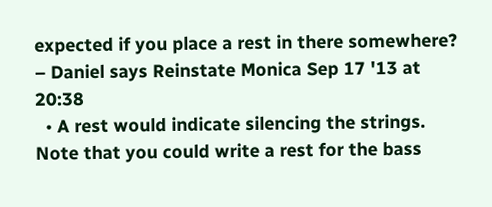expected if you place a rest in there somewhere? – Daniel says Reinstate Monica Sep 17 '13 at 20:38
  • A rest would indicate silencing the strings. Note that you could write a rest for the bass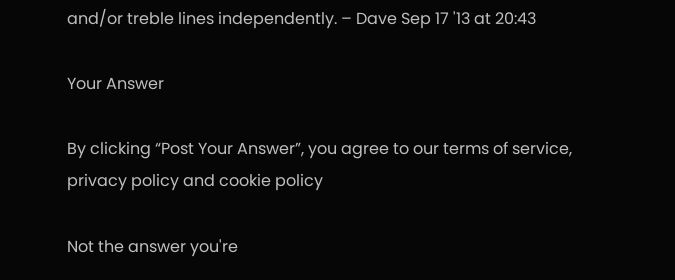and/or treble lines independently. – Dave Sep 17 '13 at 20:43

Your Answer

By clicking “Post Your Answer”, you agree to our terms of service, privacy policy and cookie policy

Not the answer you're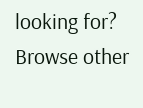looking for? Browse other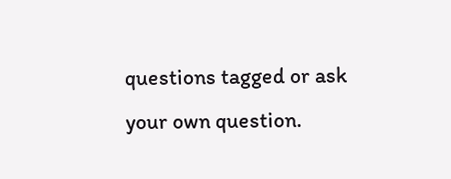questions tagged or ask your own question.